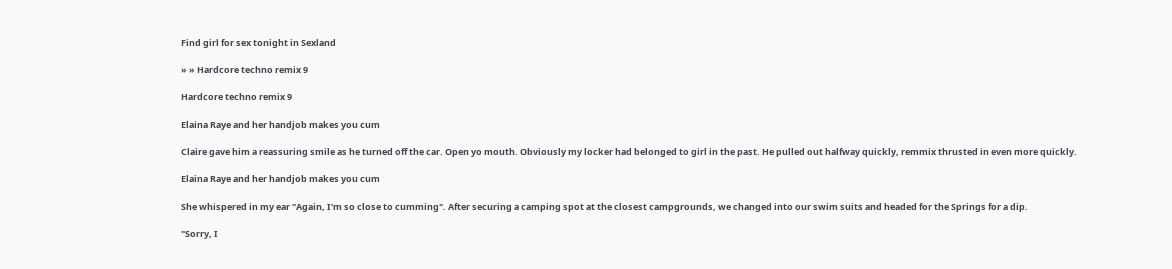Find girl for sex tonight in Sexland

» » Hardcore techno remix 9

Hardcore techno remix 9

Elaina Raye and her handjob makes you cum

Claire gave him a reassuring smile as he turned off the car. Open yo mouth. Obviously my locker had belonged to girl in the past. He pulled out halfway quickly, remmix thrusted in even more quickly.

Elaina Raye and her handjob makes you cum

She whispered in my ear "Again, I'm so close to cumming". After securing a camping spot at the closest campgrounds, we changed into our swim suits and headed for the Springs for a dip.

"Sorry, I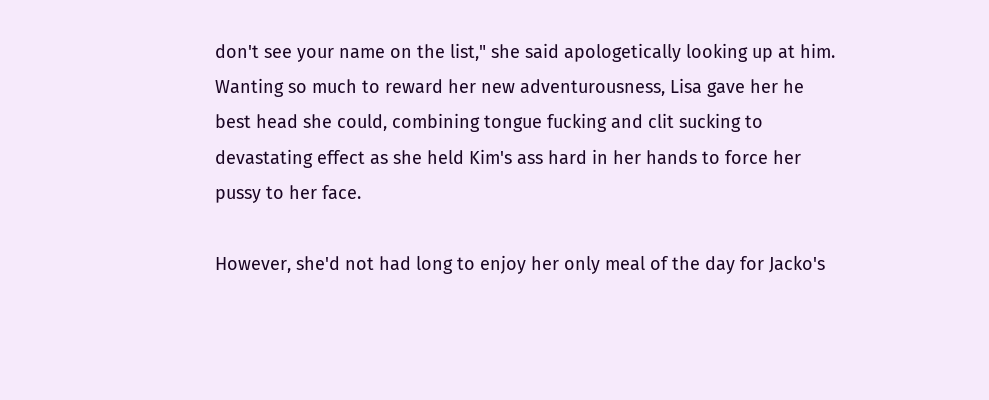don't see your name on the list," she said apologetically looking up at him. Wanting so much to reward her new adventurousness, Lisa gave her he best head she could, combining tongue fucking and clit sucking to devastating effect as she held Kim's ass hard in her hands to force her pussy to her face.

However, she'd not had long to enjoy her only meal of the day for Jacko's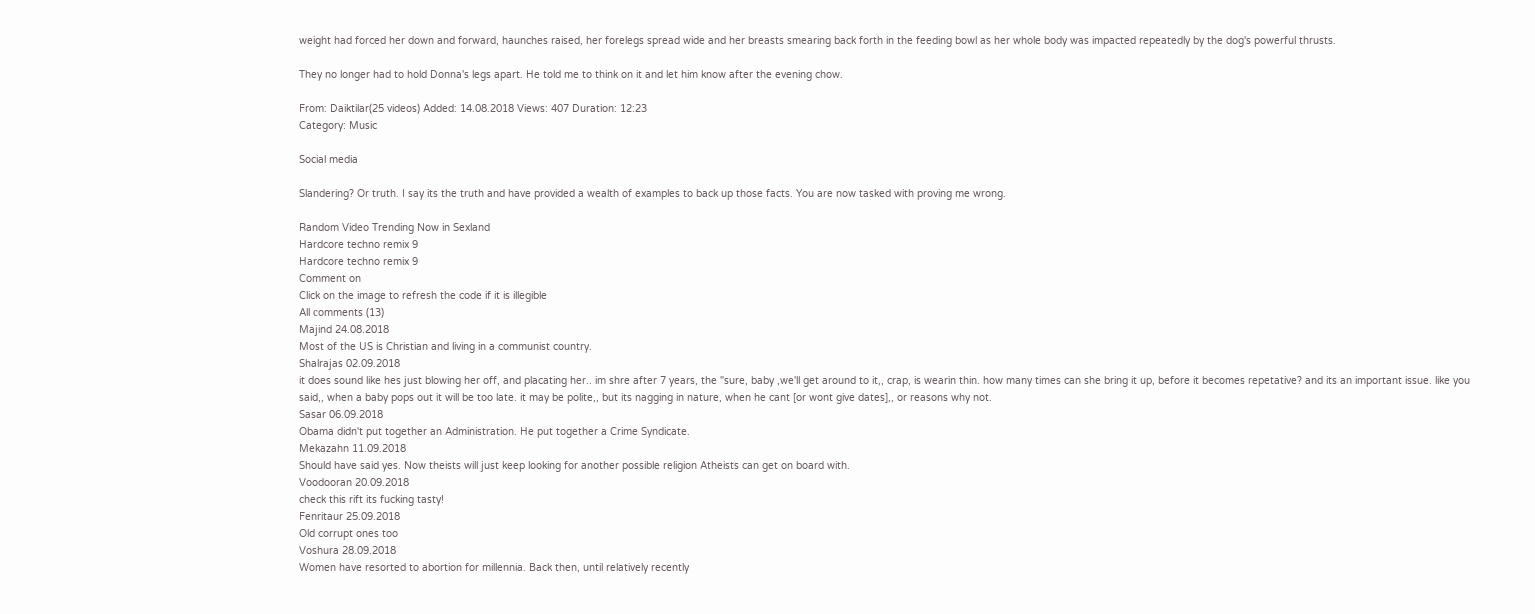weight had forced her down and forward, haunches raised, her forelegs spread wide and her breasts smearing back forth in the feeding bowl as her whole body was impacted repeatedly by the dog's powerful thrusts.

They no longer had to hold Donna's legs apart. He told me to think on it and let him know after the evening chow.

From: Daiktilar(25 videos) Added: 14.08.2018 Views: 407 Duration: 12:23
Category: Music

Social media

Slandering? Or truth. I say its the truth and have provided a wealth of examples to back up those facts. You are now tasked with proving me wrong.

Random Video Trending Now in Sexland
Hardcore techno remix 9
Hardcore techno remix 9
Comment on
Click on the image to refresh the code if it is illegible
All сomments (13)
Majind 24.08.2018
Most of the US is Christian and living in a communist country.
Shalrajas 02.09.2018
it does sound like hes just blowing her off, and placating her.. im shre after 7 years, the "sure, baby ,we'll get around to it,, crap, is wearin thin. how many times can she bring it up, before it becomes repetative? and its an important issue. like you said,, when a baby pops out it will be too late. it may be polite,, but its nagging in nature, when he cant [or wont give dates],, or reasons why not.
Sasar 06.09.2018
Obama didn't put together an Administration. He put together a Crime Syndicate.
Mekazahn 11.09.2018
Should have said yes. Now theists will just keep looking for another possible religion Atheists can get on board with.
Voodooran 20.09.2018
check this rift its fucking tasty!
Fenritaur 25.09.2018
Old corrupt ones too
Voshura 28.09.2018
Women have resorted to abortion for millennia. Back then, until relatively recently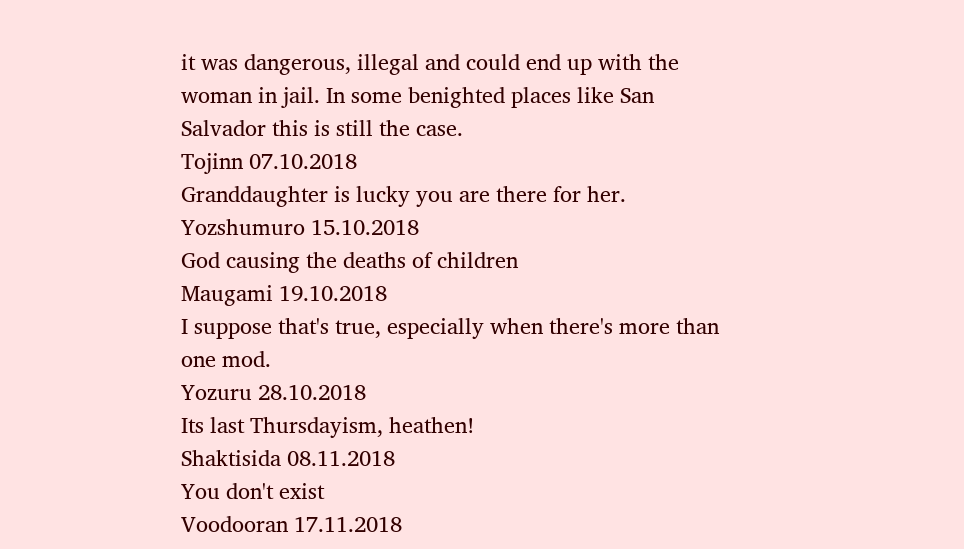it was dangerous, illegal and could end up with the woman in jail. In some benighted places like San Salvador this is still the case.
Tojinn 07.10.2018
Granddaughter is lucky you are there for her.
Yozshumuro 15.10.2018
God causing the deaths of children
Maugami 19.10.2018
I suppose that's true, especially when there's more than one mod.
Yozuru 28.10.2018
Its last Thursdayism, heathen!
Shaktisida 08.11.2018
You don't exist
Voodooran 17.11.2018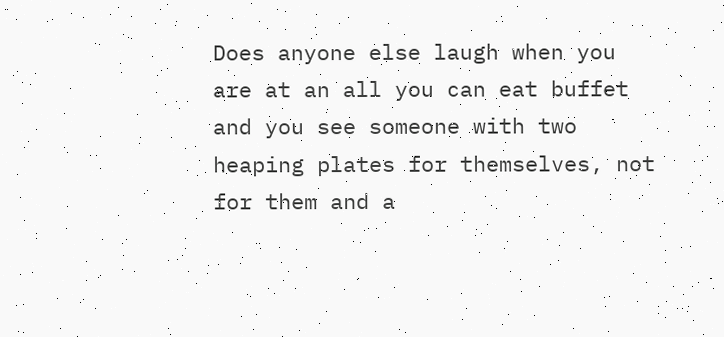Does anyone else laugh when you are at an all you can eat buffet and you see someone with two heaping plates for themselves, not for them and a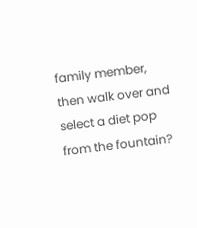family member, then walk over and select a diet pop from the fountain?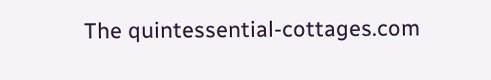The quintessential-cottages.com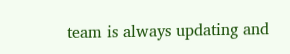team is always updating and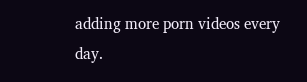adding more porn videos every day.